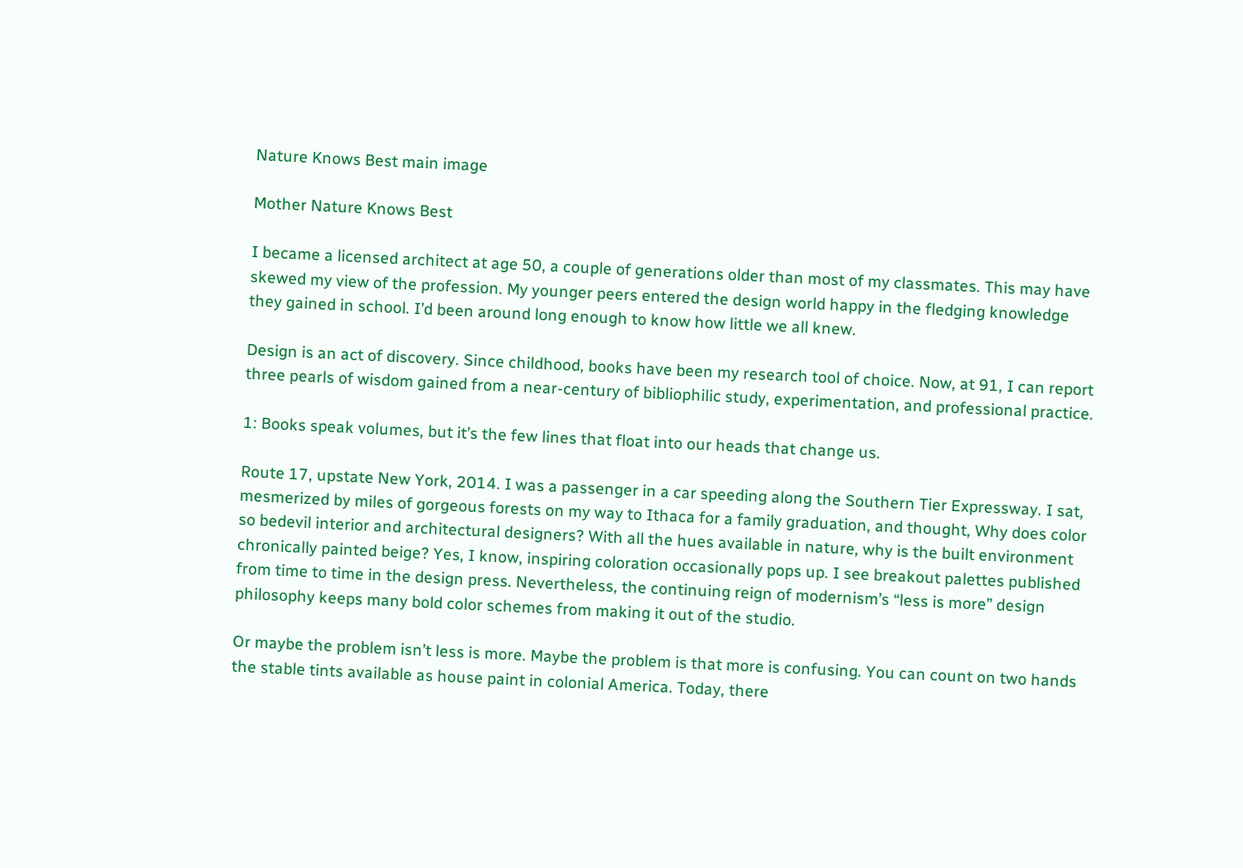Nature Knows Best main image

Mother Nature Knows Best

I became a licensed architect at age 50, a couple of generations older than most of my classmates. This may have skewed my view of the profession. My younger peers entered the design world happy in the fledging knowledge they gained in school. I’d been around long enough to know how little we all knew.

Design is an act of discovery. Since childhood, books have been my research tool of choice. Now, at 91, I can report three pearls of wisdom gained from a near-century of bibliophilic study, experimentation, and professional practice.

1: Books speak volumes, but it’s the few lines that float into our heads that change us.

Route 17, upstate New York, 2014. I was a passenger in a car speeding along the Southern Tier Expressway. I sat, mesmerized by miles of gorgeous forests on my way to Ithaca for a family graduation, and thought, Why does color so bedevil interior and architectural designers? With all the hues available in nature, why is the built environment chronically painted beige? Yes, I know, inspiring coloration occasionally pops up. I see breakout palettes published from time to time in the design press. Nevertheless, the continuing reign of modernism’s “less is more” design philosophy keeps many bold color schemes from making it out of the studio.

Or maybe the problem isn’t less is more. Maybe the problem is that more is confusing. You can count on two hands the stable tints available as house paint in colonial America. Today, there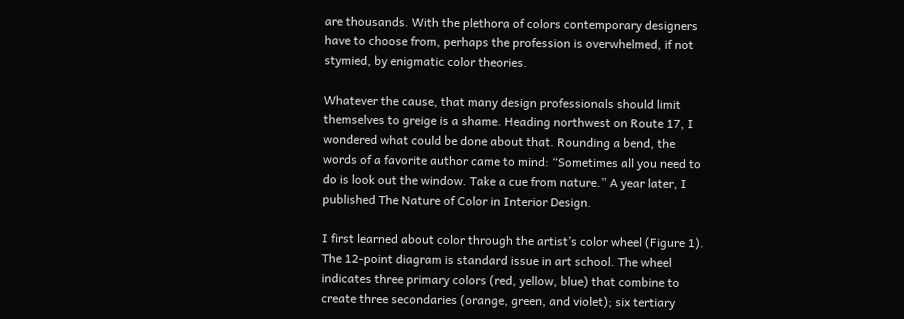are thousands. With the plethora of colors contemporary designers have to choose from, perhaps the profession is overwhelmed, if not stymied, by enigmatic color theories.

Whatever the cause, that many design professionals should limit themselves to greige is a shame. Heading northwest on Route 17, I wondered what could be done about that. Rounding a bend, the words of a favorite author came to mind: “Sometimes all you need to do is look out the window. Take a cue from nature.” A year later, I published The Nature of Color in Interior Design.

I first learned about color through the artist’s color wheel (Figure 1). The 12-point diagram is standard issue in art school. The wheel indicates three primary colors (red, yellow, blue) that combine to create three secondaries (orange, green, and violet); six tertiary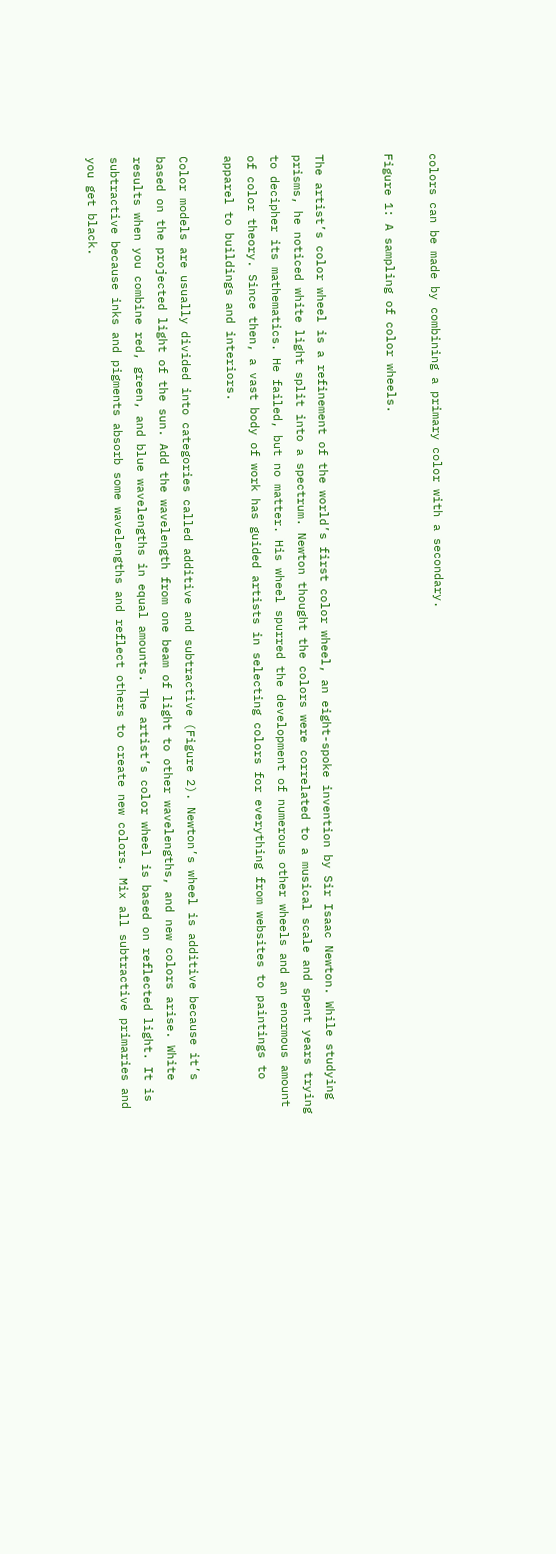colors can be made by combining a primary color with a secondary.

Figure 1: A sampling of color wheels.


The artist’s color wheel is a refinement of the world’s first color wheel, an eight-spoke invention by Sir Isaac Newton. While studying prisms, he noticed white light split into a spectrum. Newton thought the colors were correlated to a musical scale and spent years trying to decipher its mathematics. He failed, but no matter. His wheel spurred the development of numerous other wheels and an enormous amount of color theory. Since then, a vast body of work has guided artists in selecting colors for everything from websites to paintings to apparel to buildings and interiors.

Color models are usually divided into categories called additive and subtractive (Figure 2). Newton’s wheel is additive because it’s based on the projected light of the sun. Add the wavelength from one beam of light to other wavelengths, and new colors arise. White results when you combine red, green, and blue wavelengths in equal amounts. The artist’s color wheel is based on reflected light. It is subtractive because inks and pigments absorb some wavelengths and reflect others to create new colors. Mix all subtractive primaries and you get black.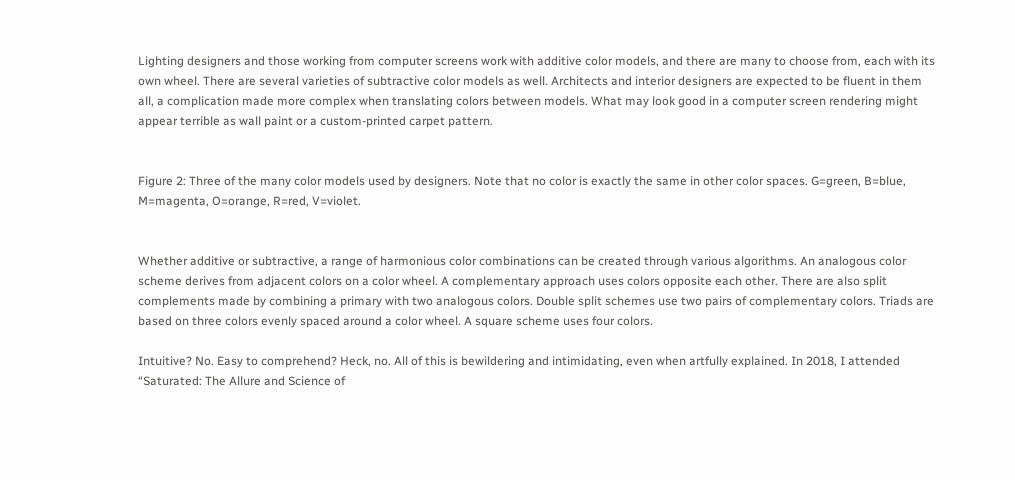Lighting designers and those working from computer screens work with additive color models, and there are many to choose from, each with its own wheel. There are several varieties of subtractive color models as well. Architects and interior designers are expected to be fluent in them all, a complication made more complex when translating colors between models. What may look good in a computer screen rendering might appear terrible as wall paint or a custom-printed carpet pattern.


Figure 2: Three of the many color models used by designers. Note that no color is exactly the same in other color spaces. G=green, B=blue, M=magenta, O=orange, R=red, V=violet.


Whether additive or subtractive, a range of harmonious color combinations can be created through various algorithms. An analogous color scheme derives from adjacent colors on a color wheel. A complementary approach uses colors opposite each other. There are also split complements made by combining a primary with two analogous colors. Double split schemes use two pairs of complementary colors. Triads are based on three colors evenly spaced around a color wheel. A square scheme uses four colors.

Intuitive? No. Easy to comprehend? Heck, no. All of this is bewildering and intimidating, even when artfully explained. In 2018, I attended “Saturated: The Allure and Science of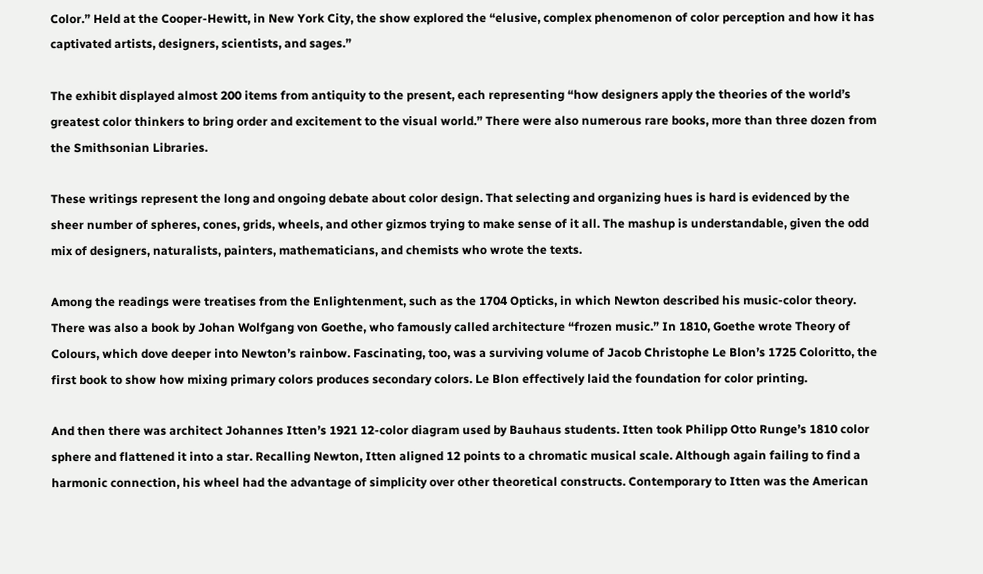Color.” Held at the Cooper-Hewitt, in New York City, the show explored the “elusive, complex phenomenon of color perception and how it has captivated artists, designers, scientists, and sages.”

The exhibit displayed almost 200 items from antiquity to the present, each representing “how designers apply the theories of the world’s greatest color thinkers to bring order and excitement to the visual world.” There were also numerous rare books, more than three dozen from the Smithsonian Libraries.

These writings represent the long and ongoing debate about color design. That selecting and organizing hues is hard is evidenced by the sheer number of spheres, cones, grids, wheels, and other gizmos trying to make sense of it all. The mashup is understandable, given the odd mix of designers, naturalists, painters, mathematicians, and chemists who wrote the texts.

Among the readings were treatises from the Enlightenment, such as the 1704 Opticks, in which Newton described his music-color theory. There was also a book by Johan Wolfgang von Goethe, who famously called architecture “frozen music.” In 1810, Goethe wrote Theory of Colours, which dove deeper into Newton’s rainbow. Fascinating, too, was a surviving volume of Jacob Christophe Le Blon’s 1725 Coloritto, the first book to show how mixing primary colors produces secondary colors. Le Blon effectively laid the foundation for color printing.

And then there was architect Johannes Itten’s 1921 12-color diagram used by Bauhaus students. Itten took Philipp Otto Runge’s 1810 color sphere and flattened it into a star. Recalling Newton, Itten aligned 12 points to a chromatic musical scale. Although again failing to find a harmonic connection, his wheel had the advantage of simplicity over other theoretical constructs. Contemporary to Itten was the American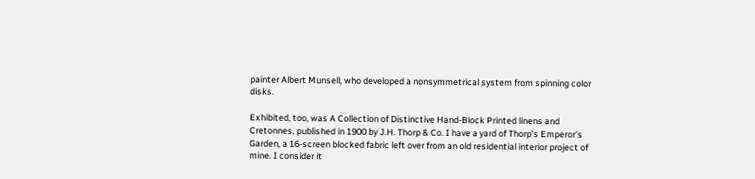painter Albert Munsell, who developed a nonsymmetrical system from spinning color disks.

Exhibited, too, was A Collection of Distinctive Hand-Block Printed linens and Cretonnes, published in 1900 by J.H. Thorp & Co. I have a yard of Thorp’s Emperor’s Garden, a 16-screen blocked fabric left over from an old residential interior project of mine. I consider it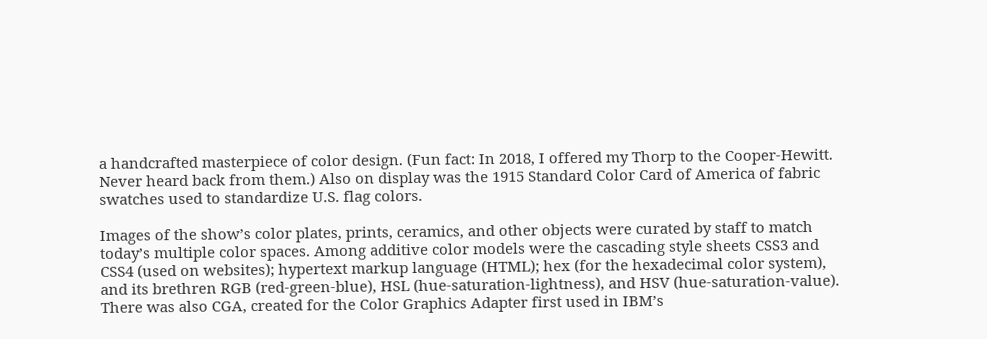a handcrafted masterpiece of color design. (Fun fact: In 2018, I offered my Thorp to the Cooper-Hewitt. Never heard back from them.) Also on display was the 1915 Standard Color Card of America of fabric swatches used to standardize U.S. flag colors.

Images of the show’s color plates, prints, ceramics, and other objects were curated by staff to match today’s multiple color spaces. Among additive color models were the cascading style sheets CSS3 and CSS4 (used on websites); hypertext markup language (HTML); hex (for the hexadecimal color system), and its brethren RGB (red-green-blue), HSL (hue-saturation-lightness), and HSV (hue-saturation-value). There was also CGA, created for the Color Graphics Adapter first used in IBM’s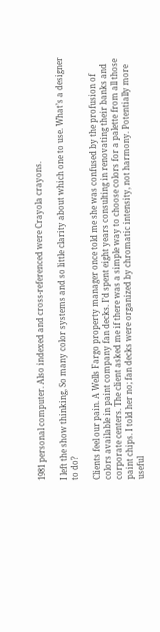1981 personal computer. Also indexed and cross-referenced were Crayola crayons.

I left the show thinking, So many color systems and so little clarity about which one to use. What’s a designer to do?

Clients feel our pain. A Wells Fargo property manager once told me she was confused by the profusion of colors available in paint company fan decks. I’d spent eight years consulting in renovating their banks and corporate centers. The client asked me if there was a simple way to choose colors for a palette from all those paint chips. I told her no; fan decks were organized by chromatic intensity, not harmony. Potentially more useful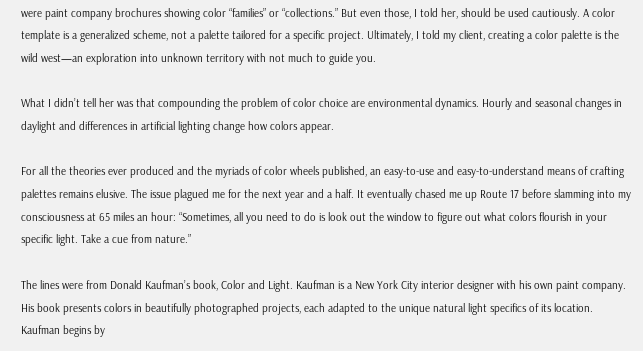were paint company brochures showing color “families” or “collections.” But even those, I told her, should be used cautiously. A color template is a generalized scheme, not a palette tailored for a specific project. Ultimately, I told my client, creating a color palette is the wild west—an exploration into unknown territory with not much to guide you.

What I didn’t tell her was that compounding the problem of color choice are environmental dynamics. Hourly and seasonal changes in daylight and differences in artificial lighting change how colors appear.

For all the theories ever produced and the myriads of color wheels published, an easy-to-use and easy-to-understand means of crafting palettes remains elusive. The issue plagued me for the next year and a half. It eventually chased me up Route 17 before slamming into my consciousness at 65 miles an hour: “Sometimes, all you need to do is look out the window to figure out what colors flourish in your specific light. Take a cue from nature.”

The lines were from Donald Kaufman’s book, Color and Light. Kaufman is a New York City interior designer with his own paint company. His book presents colors in beautifully photographed projects, each adapted to the unique natural light specifics of its location. Kaufman begins by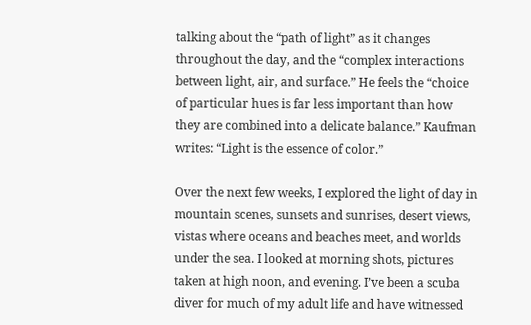talking about the “path of light” as it changes throughout the day, and the “complex interactions between light, air, and surface.” He feels the “choice of particular hues is far less important than how they are combined into a delicate balance.” Kaufman writes: “Light is the essence of color.”

Over the next few weeks, I explored the light of day in mountain scenes, sunsets and sunrises, desert views, vistas where oceans and beaches meet, and worlds under the sea. I looked at morning shots, pictures taken at high noon, and evening. I’ve been a scuba diver for much of my adult life and have witnessed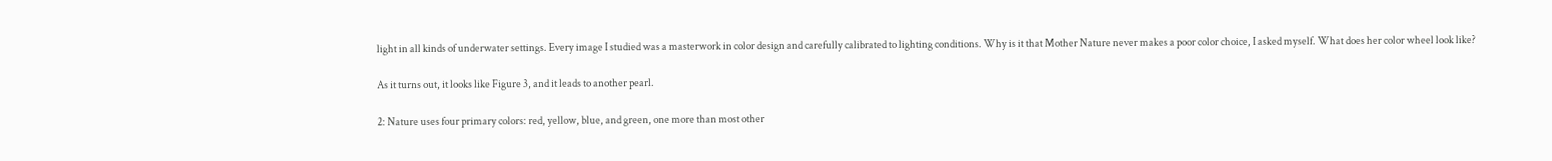light in all kinds of underwater settings. Every image I studied was a masterwork in color design and carefully calibrated to lighting conditions. Why is it that Mother Nature never makes a poor color choice, I asked myself. What does her color wheel look like?

As it turns out, it looks like Figure 3, and it leads to another pearl.

2: Nature uses four primary colors: red, yellow, blue, and green, one more than most other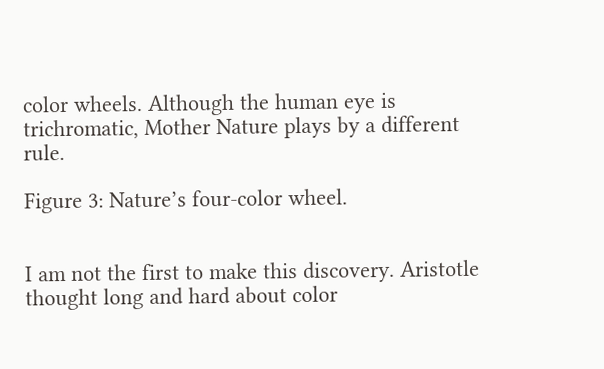color wheels. Although the human eye is trichromatic, Mother Nature plays by a different rule.

Figure 3: Nature’s four-color wheel.


I am not the first to make this discovery. Aristotle thought long and hard about color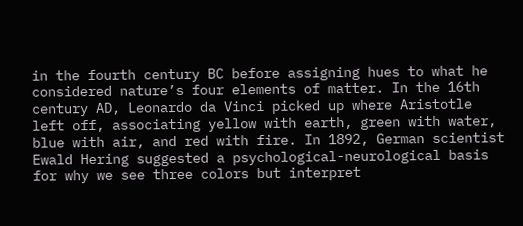in the fourth century BC before assigning hues to what he considered nature’s four elements of matter. In the 16th century AD, Leonardo da Vinci picked up where Aristotle left off, associating yellow with earth, green with water, blue with air, and red with fire. In 1892, German scientist Ewald Hering suggested a psychological-neurological basis for why we see three colors but interpret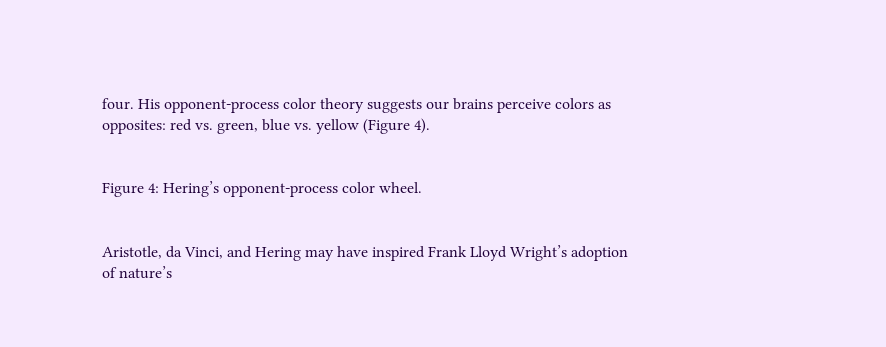four. His opponent-process color theory suggests our brains perceive colors as opposites: red vs. green, blue vs. yellow (Figure 4).


Figure 4: Hering’s opponent-process color wheel.


Aristotle, da Vinci, and Hering may have inspired Frank Lloyd Wright’s adoption of nature’s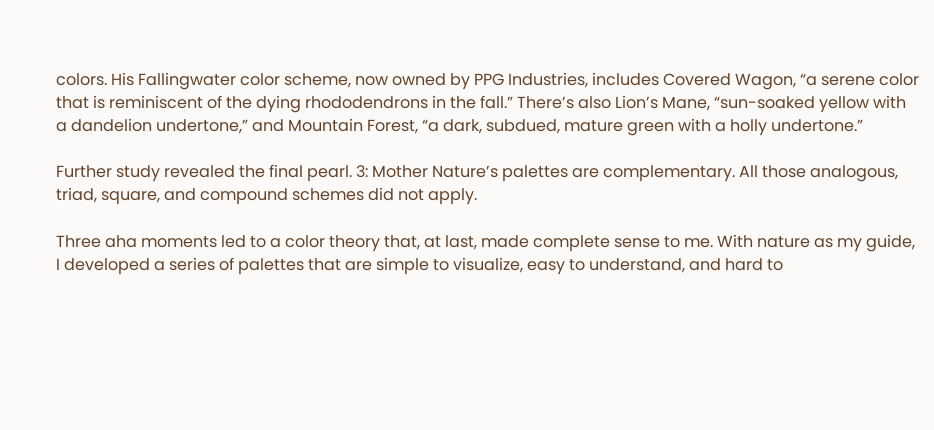colors. His Fallingwater color scheme, now owned by PPG Industries, includes Covered Wagon, “a serene color that is reminiscent of the dying rhododendrons in the fall.” There’s also Lion’s Mane, “sun-soaked yellow with a dandelion undertone,” and Mountain Forest, “a dark, subdued, mature green with a holly undertone.”

Further study revealed the final pearl. 3: Mother Nature’s palettes are complementary. All those analogous, triad, square, and compound schemes did not apply.

Three aha moments led to a color theory that, at last, made complete sense to me. With nature as my guide, I developed a series of palettes that are simple to visualize, easy to understand, and hard to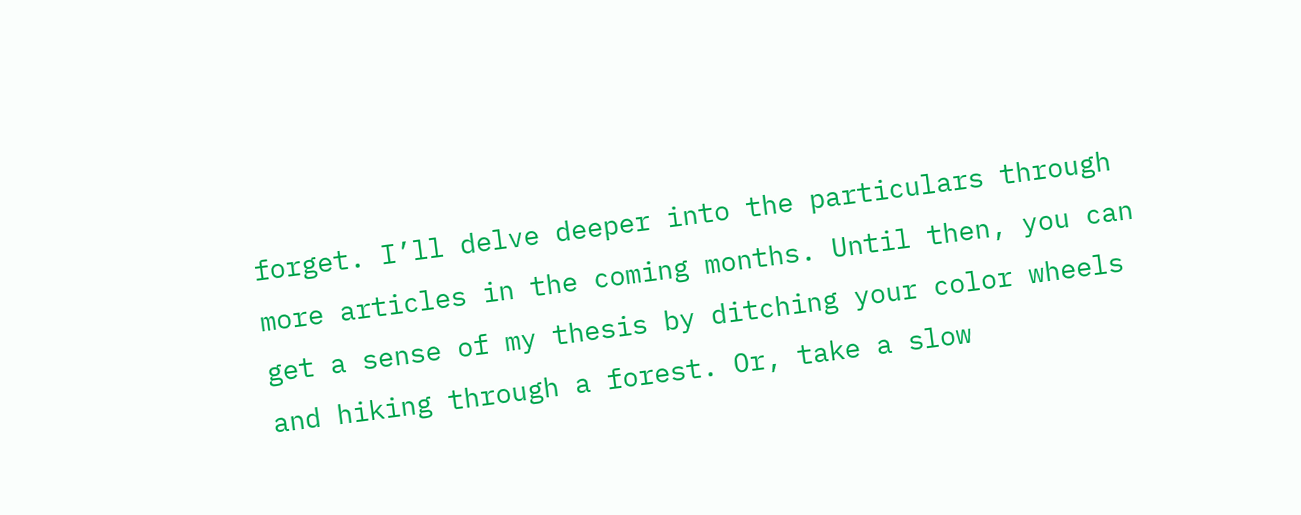forget. I’ll delve deeper into the particulars through more articles in the coming months. Until then, you can get a sense of my thesis by ditching your color wheels and hiking through a forest. Or, take a slow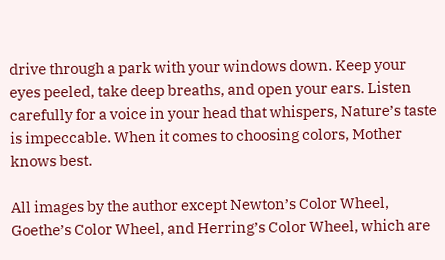drive through a park with your windows down. Keep your eyes peeled, take deep breaths, and open your ears. Listen carefully for a voice in your head that whispers, Nature’s taste is impeccable. When it comes to choosing colors, Mother knows best.

All images by the author except Newton’s Color Wheel, Goethe’s Color Wheel, and Herring’s Color Wheel, which are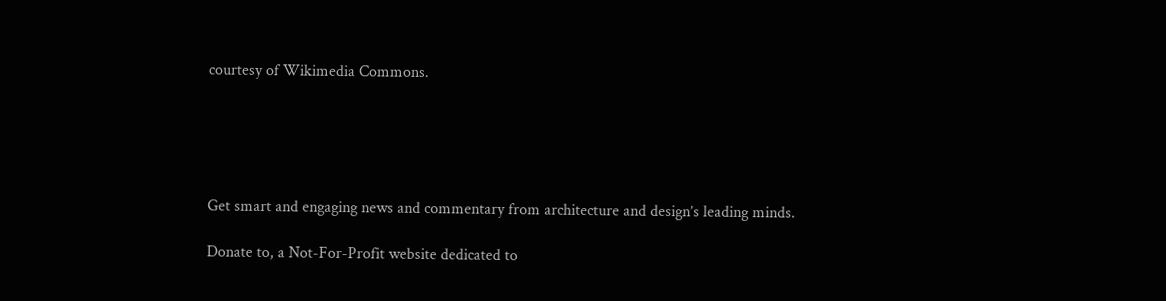courtesy of Wikimedia Commons.





Get smart and engaging news and commentary from architecture and design’s leading minds.

Donate to, a Not-For-Profit website dedicated to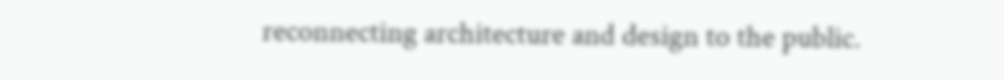reconnecting architecture and design to the public.